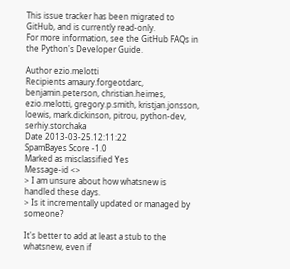This issue tracker has been migrated to GitHub, and is currently read-only.
For more information, see the GitHub FAQs in the Python's Developer Guide.

Author ezio.melotti
Recipients amaury.forgeotdarc, benjamin.peterson, christian.heimes, ezio.melotti, gregory.p.smith, kristjan.jonsson, loewis, mark.dickinson, pitrou, python-dev, serhiy.storchaka
Date 2013-03-25.12:11:22
SpamBayes Score -1.0
Marked as misclassified Yes
Message-id <>
> I am unsure about how whatsnew is handled these days.
> Is it incrementally updated or managed by someone?

It's better to add at least a stub to the whatsnew, even if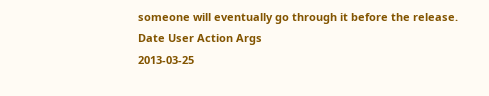someone will eventually go through it before the release.
Date User Action Args
2013-03-25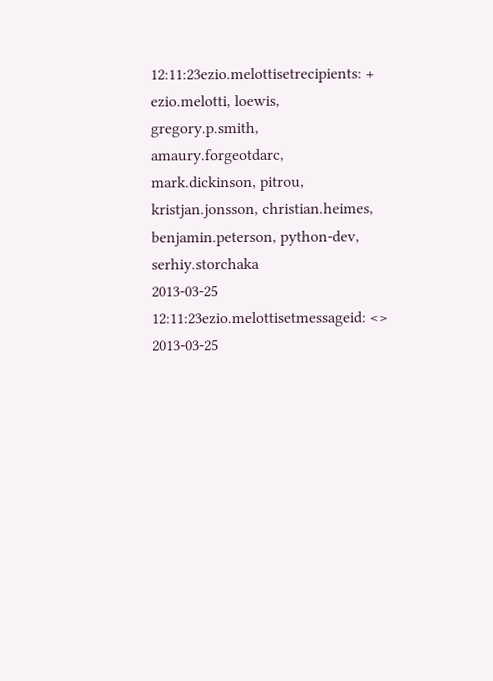12:11:23ezio.melottisetrecipients: + ezio.melotti, loewis, gregory.p.smith, amaury.forgeotdarc, mark.dickinson, pitrou, kristjan.jonsson, christian.heimes, benjamin.peterson, python-dev, serhiy.storchaka
2013-03-25 12:11:23ezio.melottisetmessageid: <>
2013-03-25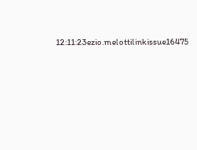12:11:23ezio.melottilinkissue16475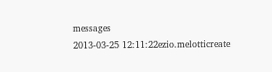messages
2013-03-25 12:11:22ezio.melotticreate